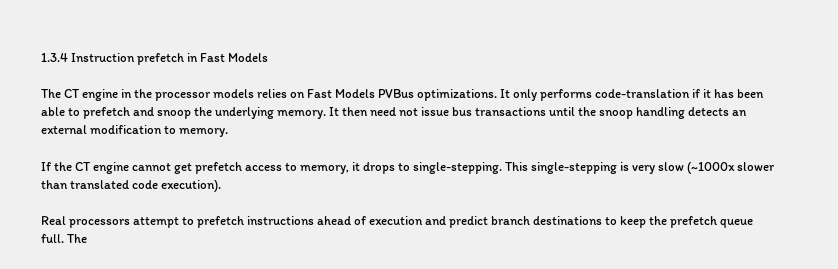1.3.4 Instruction prefetch in Fast Models

The CT engine in the processor models relies on Fast Models PVBus optimizations. It only performs code-translation if it has been able to prefetch and snoop the underlying memory. It then need not issue bus transactions until the snoop handling detects an external modification to memory.

If the CT engine cannot get prefetch access to memory, it drops to single-stepping. This single-stepping is very slow (~1000x slower than translated code execution).

Real processors attempt to prefetch instructions ahead of execution and predict branch destinations to keep the prefetch queue full. The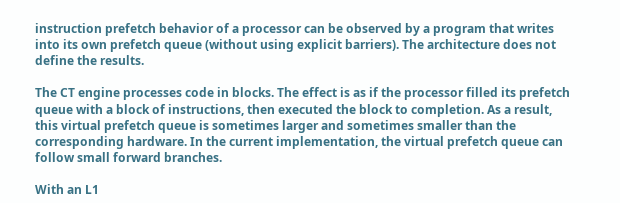instruction prefetch behavior of a processor can be observed by a program that writes into its own prefetch queue (without using explicit barriers). The architecture does not define the results.

The CT engine processes code in blocks. The effect is as if the processor filled its prefetch queue with a block of instructions, then executed the block to completion. As a result, this virtual prefetch queue is sometimes larger and sometimes smaller than the corresponding hardware. In the current implementation, the virtual prefetch queue can follow small forward branches.

With an L1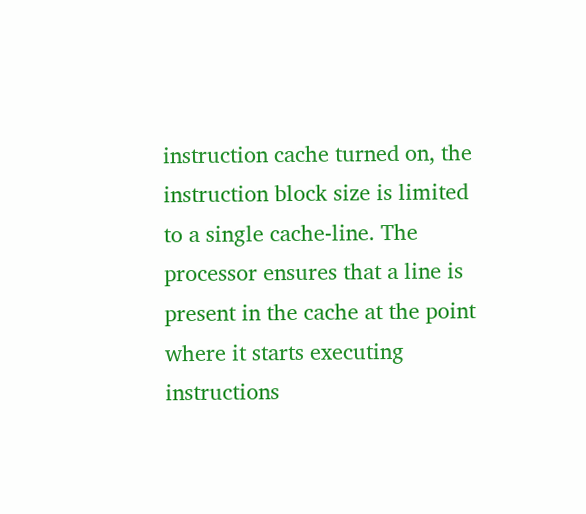instruction cache turned on, the instruction block size is limited to a single cache-line. The processor ensures that a line is present in the cache at the point where it starts executing instructions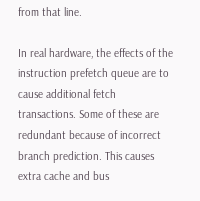from that line.

In real hardware, the effects of the instruction prefetch queue are to cause additional fetch transactions. Some of these are redundant because of incorrect branch prediction. This causes extra cache and bus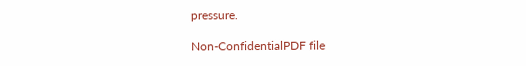pressure.

Non-ConfidentialPDF file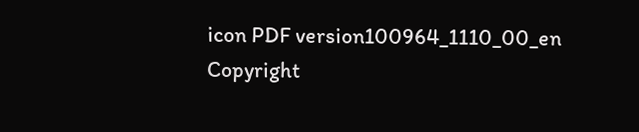icon PDF version100964_1110_00_en
Copyright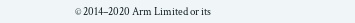© 2014–2020 Arm Limited or its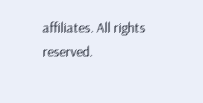affiliates. All rights reserved.